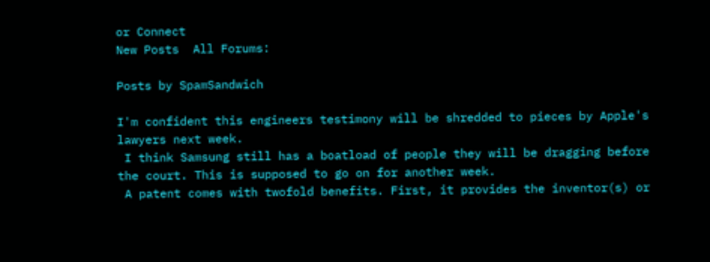or Connect
New Posts  All Forums:

Posts by SpamSandwich

I'm confident this engineers testimony will be shredded to pieces by Apple's lawyers next week.
 I think Samsung still has a boatload of people they will be dragging before the court. This is supposed to go on for another week.
 A patent comes with twofold benefits. First, it provides the inventor(s) or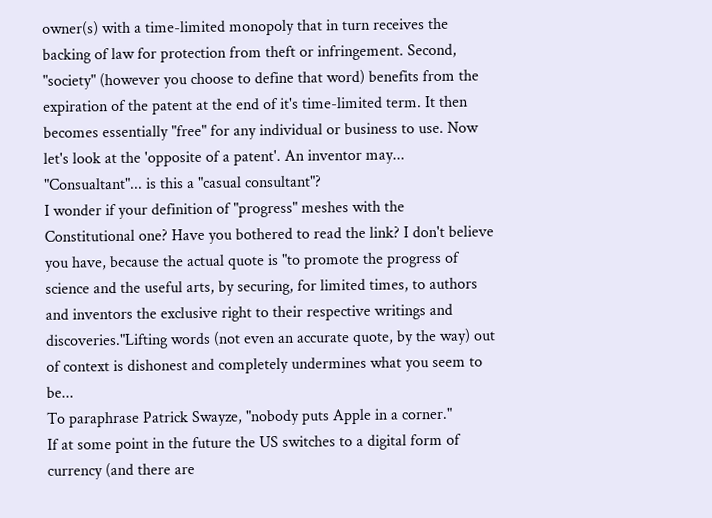owner(s) with a time-limited monopoly that in turn receives the backing of law for protection from theft or infringement. Second, "society" (however you choose to define that word) benefits from the expiration of the patent at the end of it's time-limited term. It then becomes essentially "free" for any individual or business to use. Now let's look at the 'opposite of a patent'. An inventor may...
"Consualtant"... is this a "casual consultant"?
I wonder if your definition of "progress" meshes with the Constitutional one? Have you bothered to read the link? I don't believe you have, because the actual quote is "to promote the progress of science and the useful arts, by securing, for limited times, to authors and inventors the exclusive right to their respective writings and discoveries."Lifting words (not even an accurate quote, by the way) out of context is dishonest and completely undermines what you seem to be...
To paraphrase Patrick Swayze, "nobody puts Apple in a corner."
If at some point in the future the US switches to a digital form of currency (and there are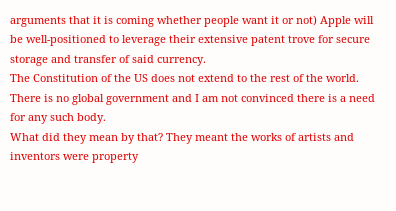arguments that it is coming whether people want it or not) Apple will be well-positioned to leverage their extensive patent trove for secure storage and transfer of said currency.
The Constitution of the US does not extend to the rest of the world. There is no global government and I am not convinced there is a need for any such body.
What did they mean by that? They meant the works of artists and inventors were property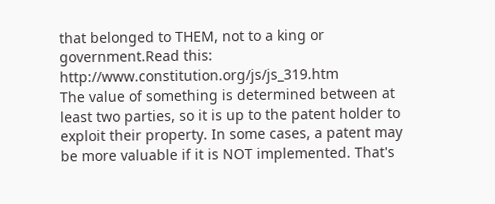that belonged to THEM, not to a king or government.Read this: http://www.constitution.org/js/js_319.htm
The value of something is determined between at least two parties, so it is up to the patent holder to exploit their property. In some cases, a patent may be more valuable if it is NOT implemented. That's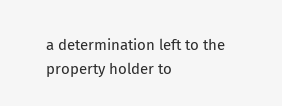a determination left to the property holder to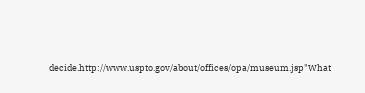decide.http://www.uspto.gov/about/offices/opa/museum.jsp"What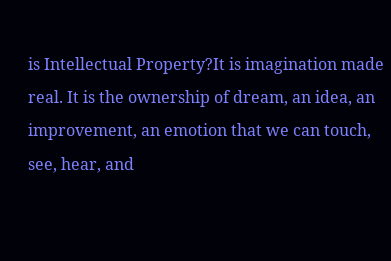is Intellectual Property?It is imagination made real. It is the ownership of dream, an idea, an improvement, an emotion that we can touch, see, hear, and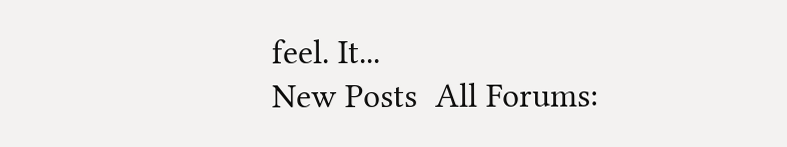feel. It...
New Posts  All Forums: